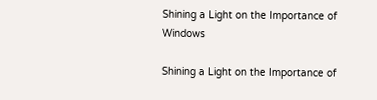Shining a Light on the Importance of Windows

Shining a Light on the Importance of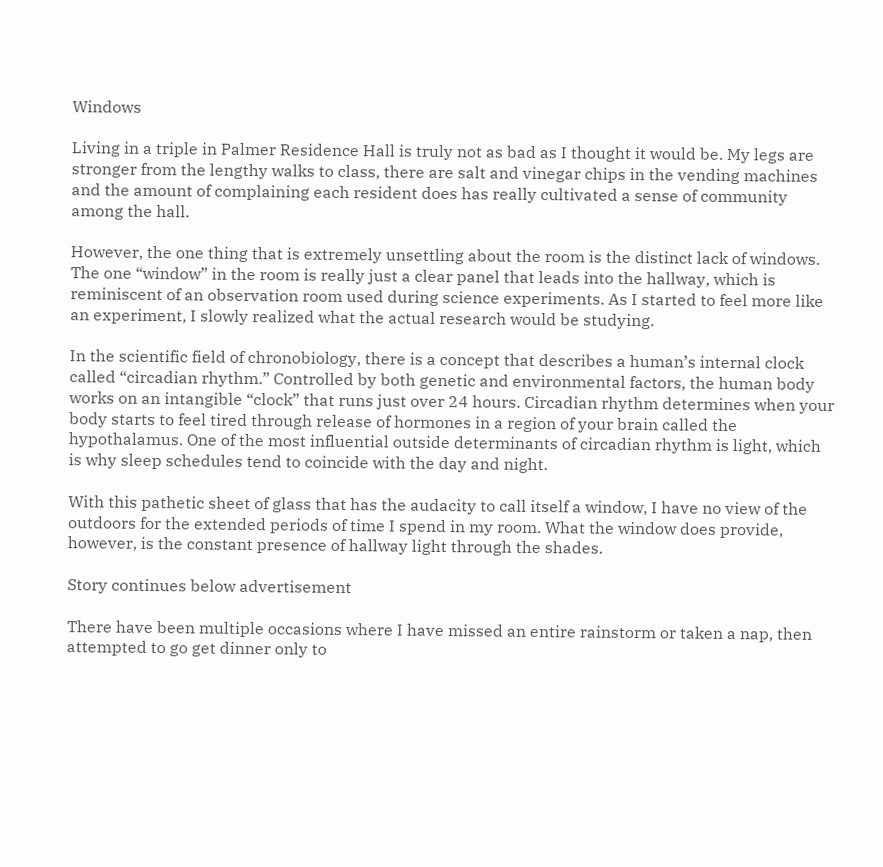Windows

Living in a triple in Palmer Residence Hall is truly not as bad as I thought it would be. My legs are stronger from the lengthy walks to class, there are salt and vinegar chips in the vending machines and the amount of complaining each resident does has really cultivated a sense of community among the hall.

However, the one thing that is extremely unsettling about the room is the distinct lack of windows. The one “window” in the room is really just a clear panel that leads into the hallway, which is reminiscent of an observation room used during science experiments. As I started to feel more like an experiment, I slowly realized what the actual research would be studying.

In the scientific field of chronobiology, there is a concept that describes a human’s internal clock called “circadian rhythm.” Controlled by both genetic and environmental factors, the human body works on an intangible “clock” that runs just over 24 hours. Circadian rhythm determines when your body starts to feel tired through release of hormones in a region of your brain called the hypothalamus. One of the most influential outside determinants of circadian rhythm is light, which is why sleep schedules tend to coincide with the day and night.

With this pathetic sheet of glass that has the audacity to call itself a window, I have no view of the outdoors for the extended periods of time I spend in my room. What the window does provide, however, is the constant presence of hallway light through the shades.

Story continues below advertisement

There have been multiple occasions where I have missed an entire rainstorm or taken a nap, then attempted to go get dinner only to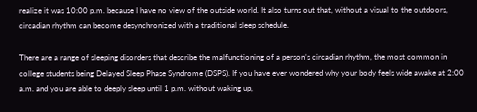realize it was 10:00 p.m. because I have no view of the outside world. It also turns out that, without a visual to the outdoors, circadian rhythm can become desynchronized with a traditional sleep schedule.

There are a range of sleeping disorders that describe the malfunctioning of a person’s circadian rhythm, the most common in college students being Delayed Sleep Phase Syndrome (DSPS). If you have ever wondered why your body feels wide awake at 2:00 a.m. and you are able to deeply sleep until 1 p.m. without waking up,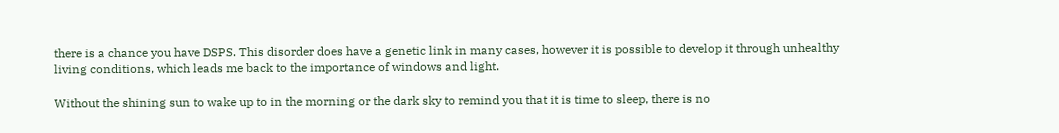there is a chance you have DSPS. This disorder does have a genetic link in many cases, however it is possible to develop it through unhealthy living conditions, which leads me back to the importance of windows and light.

Without the shining sun to wake up to in the morning or the dark sky to remind you that it is time to sleep, there is no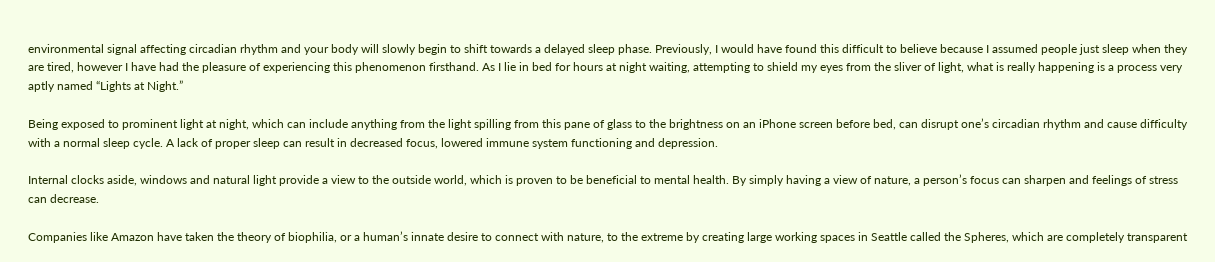environmental signal affecting circadian rhythm and your body will slowly begin to shift towards a delayed sleep phase. Previously, I would have found this difficult to believe because I assumed people just sleep when they are tired, however I have had the pleasure of experiencing this phenomenon firsthand. As I lie in bed for hours at night waiting, attempting to shield my eyes from the sliver of light, what is really happening is a process very aptly named “Lights at Night.”

Being exposed to prominent light at night, which can include anything from the light spilling from this pane of glass to the brightness on an iPhone screen before bed, can disrupt one’s circadian rhythm and cause difficulty with a normal sleep cycle. A lack of proper sleep can result in decreased focus, lowered immune system functioning and depression.

Internal clocks aside, windows and natural light provide a view to the outside world, which is proven to be beneficial to mental health. By simply having a view of nature, a person’s focus can sharpen and feelings of stress can decrease.

Companies like Amazon have taken the theory of biophilia, or a human’s innate desire to connect with nature, to the extreme by creating large working spaces in Seattle called the Spheres, which are completely transparent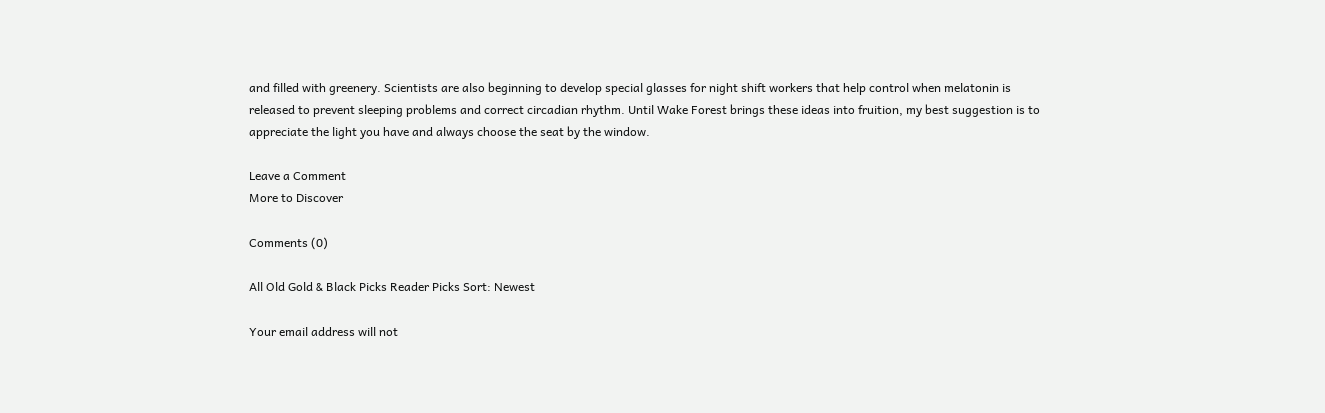and filled with greenery. Scientists are also beginning to develop special glasses for night shift workers that help control when melatonin is released to prevent sleeping problems and correct circadian rhythm. Until Wake Forest brings these ideas into fruition, my best suggestion is to appreciate the light you have and always choose the seat by the window.

Leave a Comment
More to Discover

Comments (0)

All Old Gold & Black Picks Reader Picks Sort: Newest

Your email address will not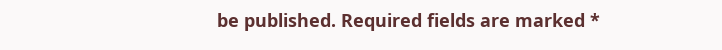be published. Required fields are marked *